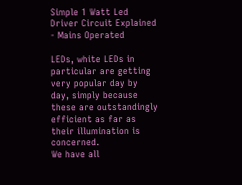Simple 1 Watt Led Driver Circuit Explained - Mains Operated

LEDs, white LEDs in particular are getting very popular day by day, simply because these are outstandingly efficient as far as their illumination is concerned.
We have all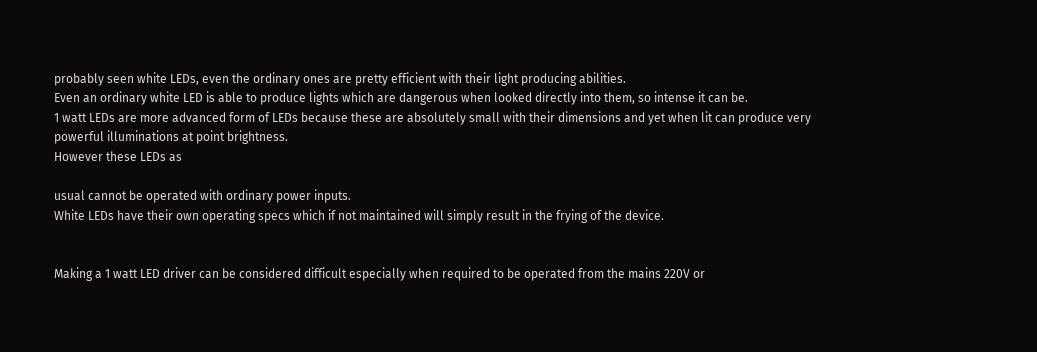probably seen white LEDs, even the ordinary ones are pretty efficient with their light producing abilities.
Even an ordinary white LED is able to produce lights which are dangerous when looked directly into them, so intense it can be.
1 watt LEDs are more advanced form of LEDs because these are absolutely small with their dimensions and yet when lit can produce very powerful illuminations at point brightness.
However these LEDs as

usual cannot be operated with ordinary power inputs.
White LEDs have their own operating specs which if not maintained will simply result in the frying of the device.


Making a 1 watt LED driver can be considered difficult especially when required to be operated from the mains 220V or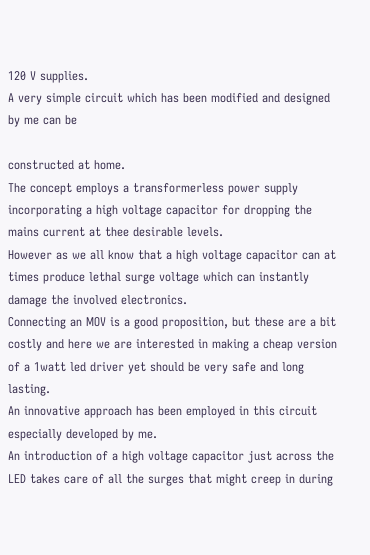120 V supplies.
A very simple circuit which has been modified and designed by me can be

constructed at home.
The concept employs a transformerless power supply incorporating a high voltage capacitor for dropping the mains current at thee desirable levels.
However as we all know that a high voltage capacitor can at times produce lethal surge voltage which can instantly damage the involved electronics.
Connecting an MOV is a good proposition, but these are a bit costly and here we are interested in making a cheap version of a 1watt led driver yet should be very safe and long lasting.
An innovative approach has been employed in this circuit especially developed by me.
An introduction of a high voltage capacitor just across the LED takes care of all the surges that might creep in during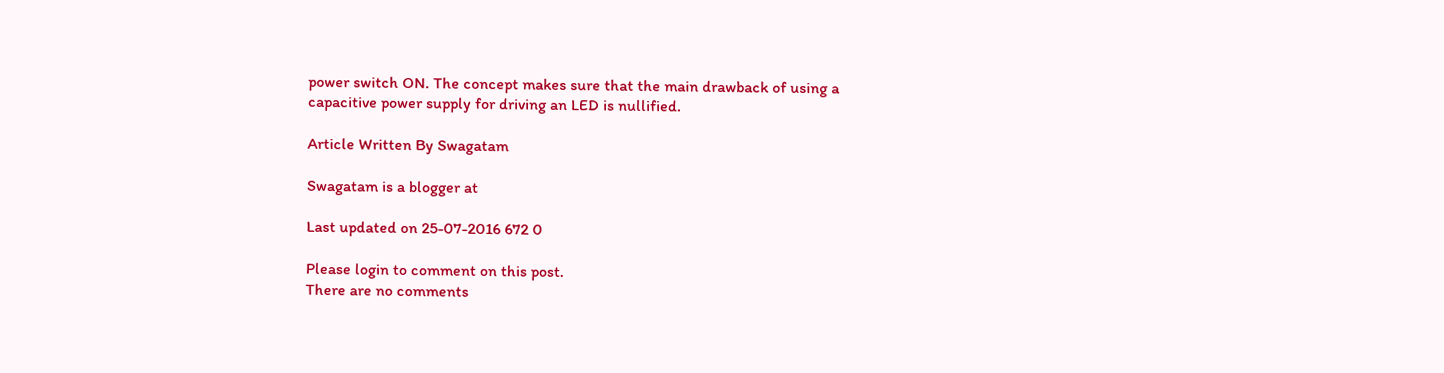power switch ON. The concept makes sure that the main drawback of using a capacitive power supply for driving an LED is nullified.

Article Written By Swagatam

Swagatam is a blogger at

Last updated on 25-07-2016 672 0

Please login to comment on this post.
There are no comments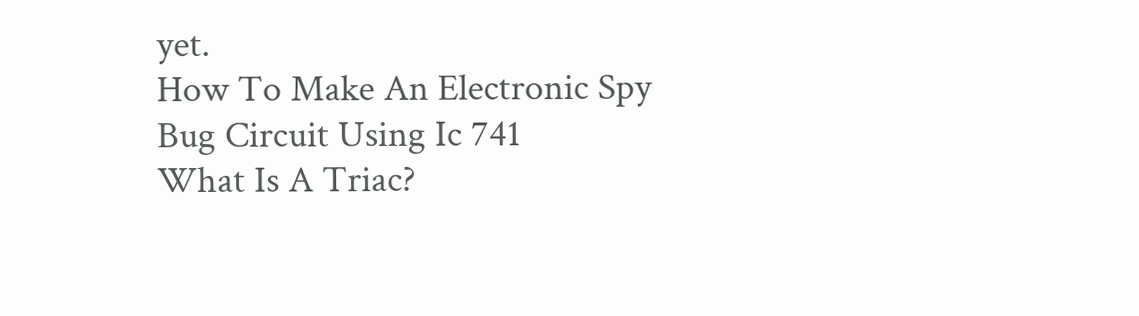yet.
How To Make An Electronic Spy Bug Circuit Using Ic 741
What Is A Triac?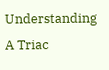Understanding A Triac